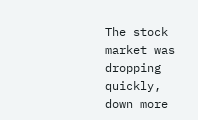The stock market was dropping quickly, down more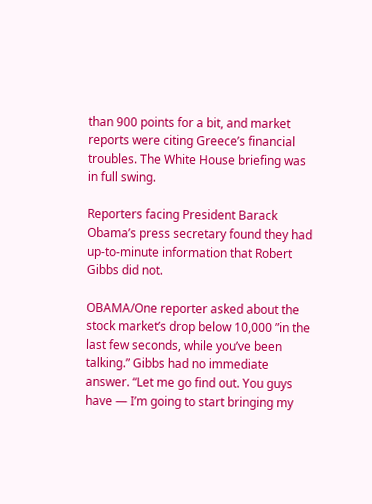than 900 points for a bit, and market reports were citing Greece’s financial troubles. The White House briefing was in full swing.

Reporters facing President Barack Obama’s press secretary found they had up-to-minute information that Robert Gibbs did not.

OBAMA/One reporter asked about the stock market’s drop below 10,000 ”in the last few seconds, while you’ve been talking.” Gibbs had no immediate answer. “Let me go find out. You guys have — I’m going to start bringing my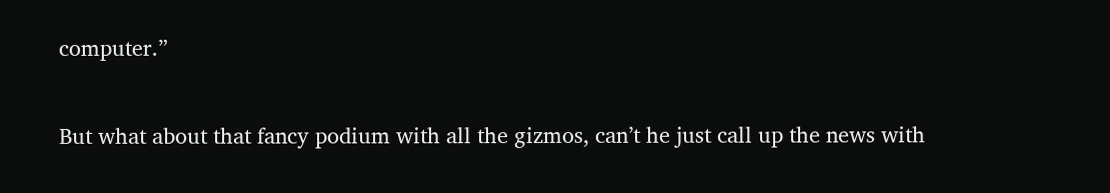computer.”

But what about that fancy podium with all the gizmos, can’t he just call up the news with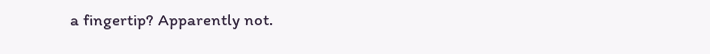a fingertip? Apparently not.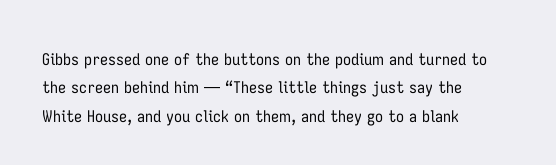Gibbs pressed one of the buttons on the podium and turned to the screen behind him — “These little things just say the White House, and you click on them, and they go to a blank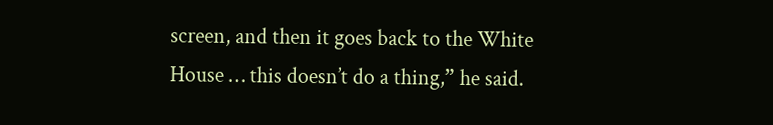screen, and then it goes back to the White House … this doesn’t do a thing,” he said.